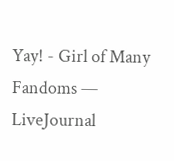Yay! - Girl of Many Fandoms — LiveJournal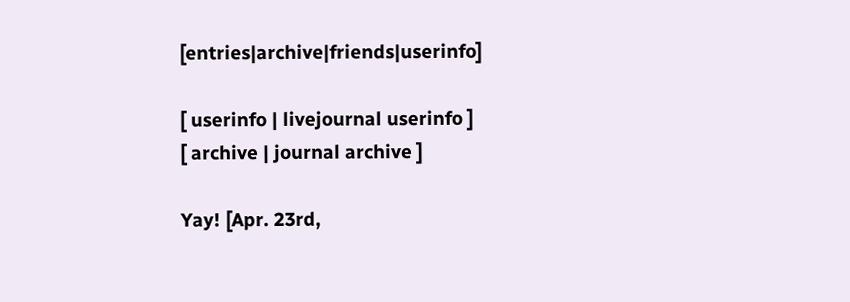[entries|archive|friends|userinfo]

[ userinfo | livejournal userinfo ]
[ archive | journal archive ]

Yay! [Apr. 23rd,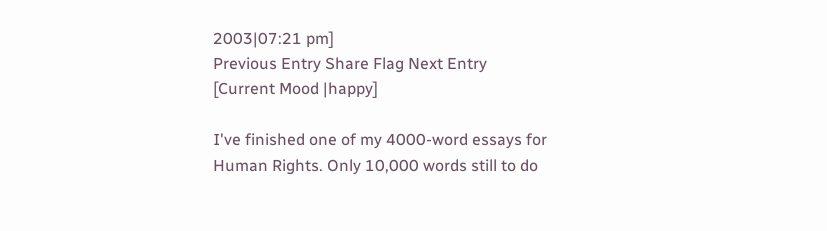2003|07:21 pm]
Previous Entry Share Flag Next Entry
[Current Mood |happy]

I've finished one of my 4000-word essays for Human Rights. Only 10,000 words still to do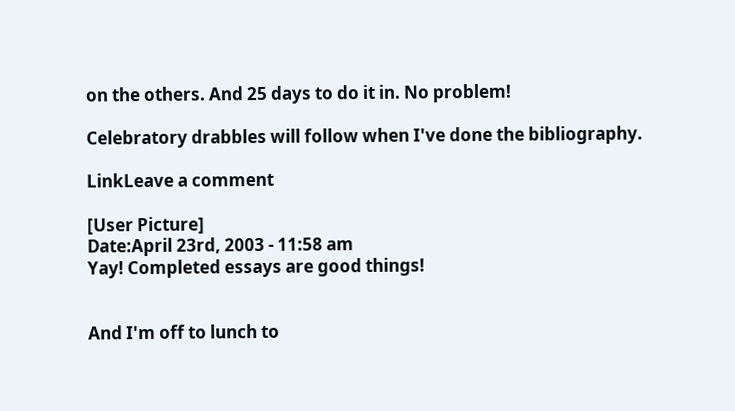on the others. And 25 days to do it in. No problem!

Celebratory drabbles will follow when I've done the bibliography.

LinkLeave a comment

[User Picture]
Date:April 23rd, 2003 - 11:58 am
Yay! Completed essays are good things!


And I'm off to lunch to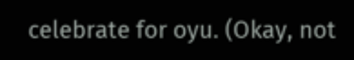celebrate for oyu. (Okay, not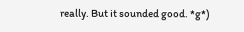really. But it sounded good. *g*)